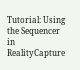Tutorial: Using the Sequencer in RealityCapture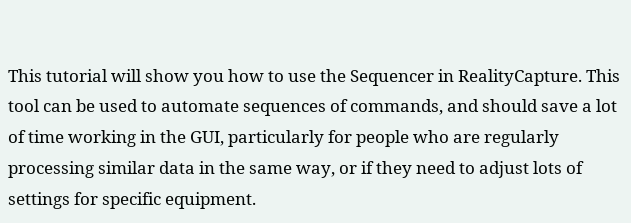This tutorial will show you how to use the Sequencer in RealityCapture. This tool can be used to automate sequences of commands, and should save a lot of time working in the GUI, particularly for people who are regularly processing similar data in the same way, or if they need to adjust lots of settings for specific equipment.